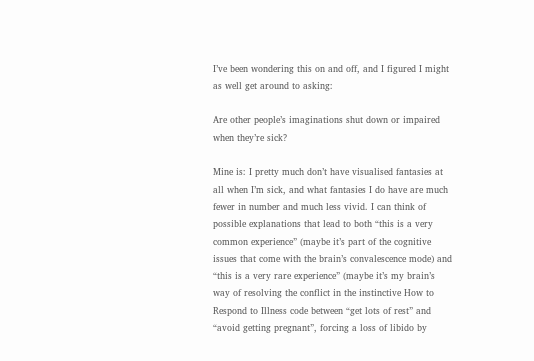I’ve been wondering this on and off, and I figured I might as well get around to asking:

Are other people’s imaginations shut down or impaired when they’re sick?

Mine is: I pretty much don’t have visualised fantasies at all when I’m sick, and what fantasies I do have are much fewer in number and much less vivid. I can think of possible explanations that lead to both “this is a very common experience” (maybe it’s part of the cognitive issues that come with the brain’s convalescence mode) and “this is a very rare experience” (maybe it’s my brain’s way of resolving the conflict in the instinctive How to Respond to Illness code between “get lots of rest” and “avoid getting pregnant”, forcing a loss of libido by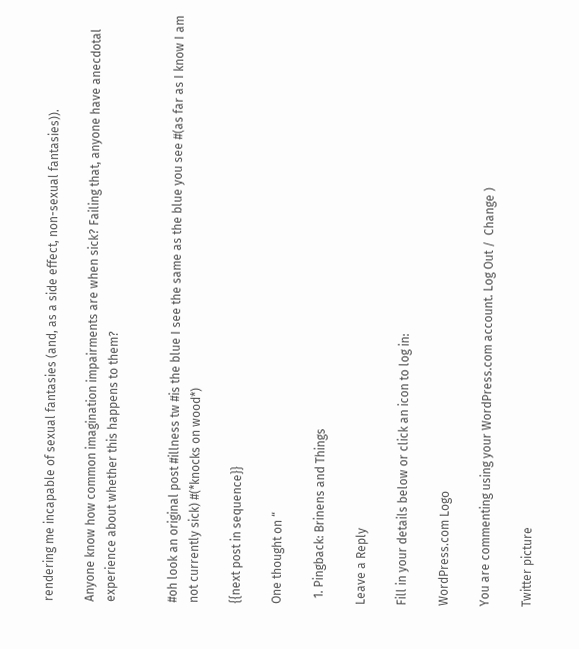rendering me incapable of sexual fantasies (and, as a side effect, non-sexual fantasies)).

Anyone know how common imagination impairments are when sick? Failing that, anyone have anecdotal experience about whether this happens to them?


#oh look an original post #illness tw #is the blue I see the same as the blue you see #(as far as I know I am not currently sick) #(*knocks on wood*)

{{next post in sequence}}

One thought on “

  1. Pingback: Brinens and Things

Leave a Reply

Fill in your details below or click an icon to log in:

WordPress.com Logo

You are commenting using your WordPress.com account. Log Out /  Change )

Twitter picture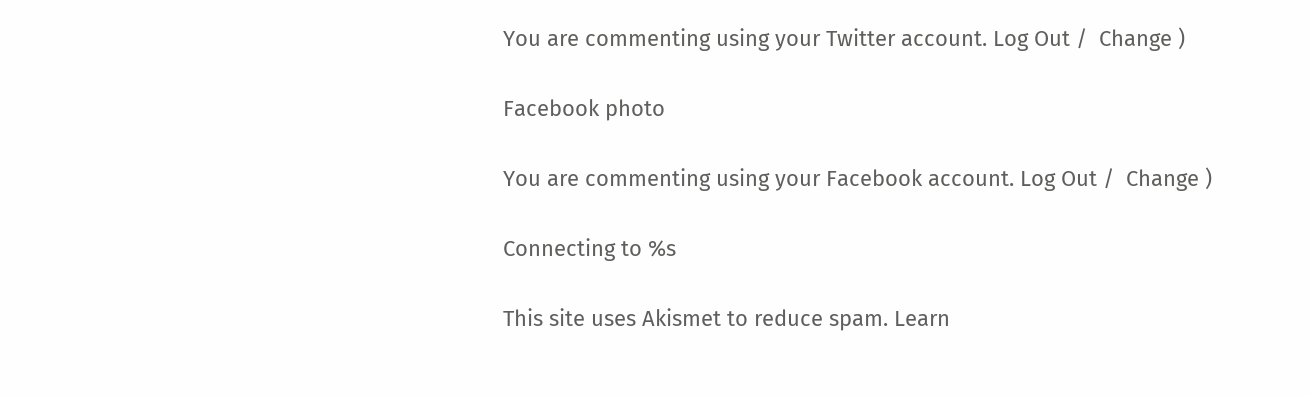You are commenting using your Twitter account. Log Out /  Change )

Facebook photo

You are commenting using your Facebook account. Log Out /  Change )

Connecting to %s

This site uses Akismet to reduce spam. Learn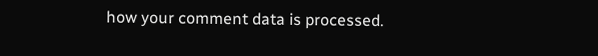how your comment data is processed.